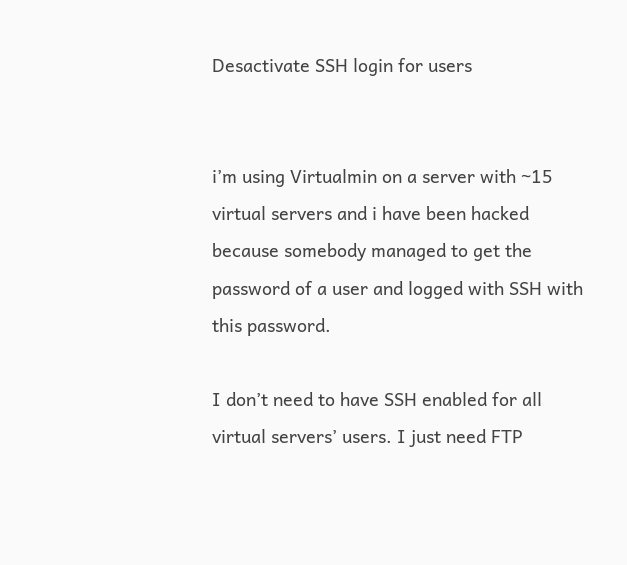Desactivate SSH login for users


i’m using Virtualmin on a server with ~15 virtual servers and i have been hacked because somebody managed to get the password of a user and logged with SSH with this password.

I don’t need to have SSH enabled for all virtual servers’ users. I just need FTP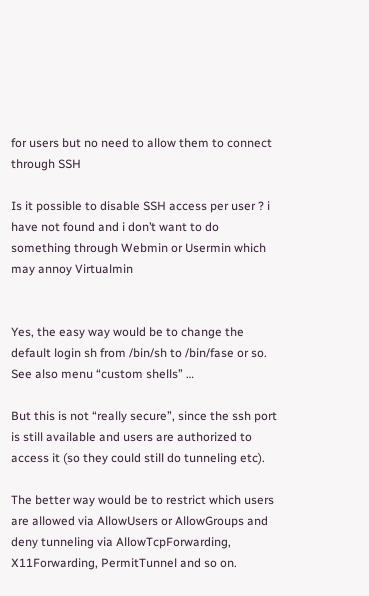for users but no need to allow them to connect through SSH

Is it possible to disable SSH access per user ? i have not found and i don’t want to do something through Webmin or Usermin which may annoy Virtualmin


Yes, the easy way would be to change the default login sh from /bin/sh to /bin/fase or so. See also menu “custom shells” …

But this is not “really secure”, since the ssh port is still available and users are authorized to access it (so they could still do tunneling etc).

The better way would be to restrict which users are allowed via AllowUsers or AllowGroups and deny tunneling via AllowTcpForwarding, X11Forwarding, PermitTunnel and so on.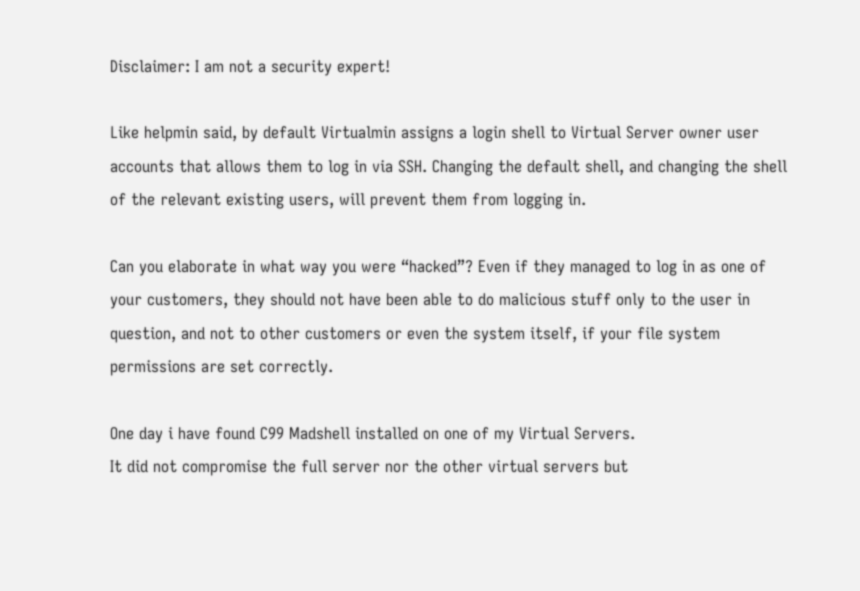Disclaimer: I am not a security expert!

Like helpmin said, by default Virtualmin assigns a login shell to Virtual Server owner user accounts that allows them to log in via SSH. Changing the default shell, and changing the shell of the relevant existing users, will prevent them from logging in.

Can you elaborate in what way you were “hacked”? Even if they managed to log in as one of your customers, they should not have been able to do malicious stuff only to the user in question, and not to other customers or even the system itself, if your file system permissions are set correctly.

One day i have found C99 Madshell installed on one of my Virtual Servers.
It did not compromise the full server nor the other virtual servers but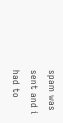spam was sent and i had to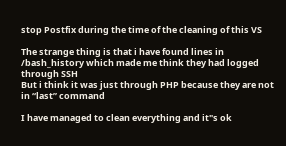stop Postfix during the time of the cleaning of this VS

The strange thing is that i have found lines in /bash_history which made me think they had logged through SSH
But i think it was just through PHP because they are not in “last” command

I have managed to clean everything and it"s ok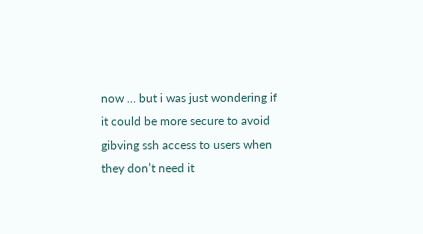now … but i was just wondering if it could be more secure to avoid gibving ssh access to users when they don’t need it